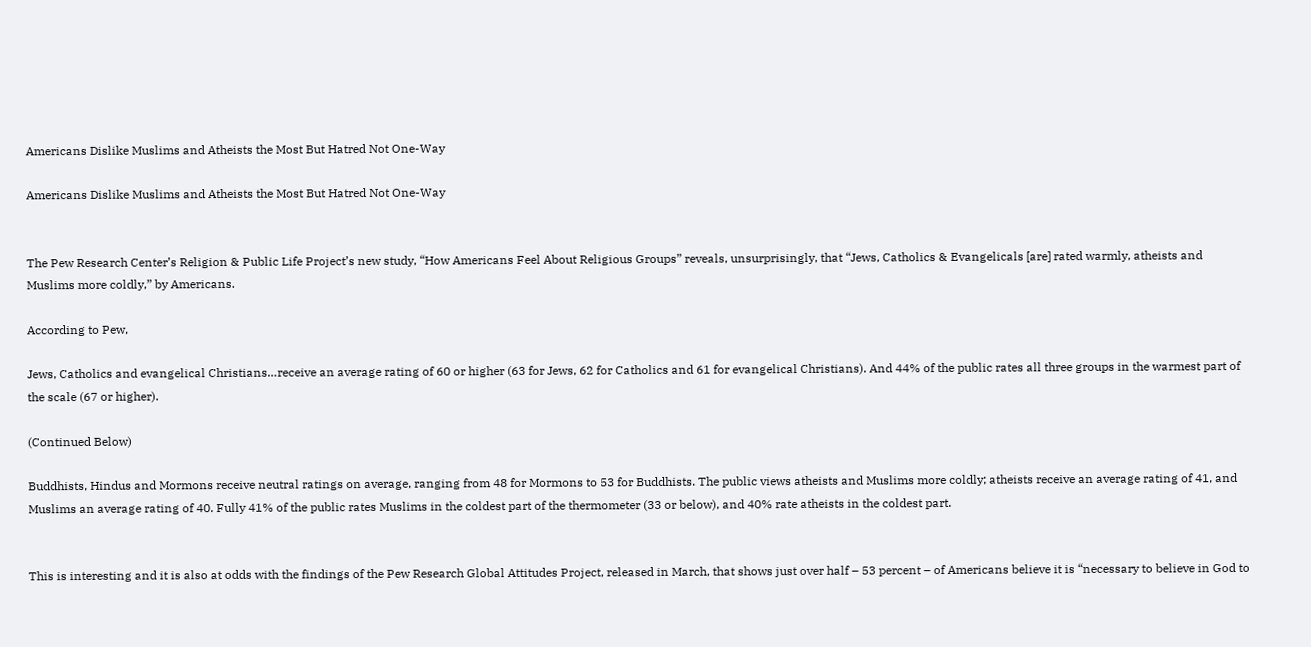Americans Dislike Muslims and Atheists the Most But Hatred Not One-Way

Americans Dislike Muslims and Atheists the Most But Hatred Not One-Way


The Pew Research Center’s Religion & Public Life Project’s new study, “How Americans Feel About Religious Groups” reveals, unsurprisingly, that “Jews, Catholics & Evangelicals [are] rated warmly, atheists and Muslims more coldly,” by Americans.

According to Pew,

Jews, Catholics and evangelical Christians…receive an average rating of 60 or higher (63 for Jews, 62 for Catholics and 61 for evangelical Christians). And 44% of the public rates all three groups in the warmest part of the scale (67 or higher).

(Continued Below)

Buddhists, Hindus and Mormons receive neutral ratings on average, ranging from 48 for Mormons to 53 for Buddhists. The public views atheists and Muslims more coldly; atheists receive an average rating of 41, and Muslims an average rating of 40. Fully 41% of the public rates Muslims in the coldest part of the thermometer (33 or below), and 40% rate atheists in the coldest part.


This is interesting and it is also at odds with the findings of the Pew Research Global Attitudes Project, released in March, that shows just over half – 53 percent – of Americans believe it is “necessary to believe in God to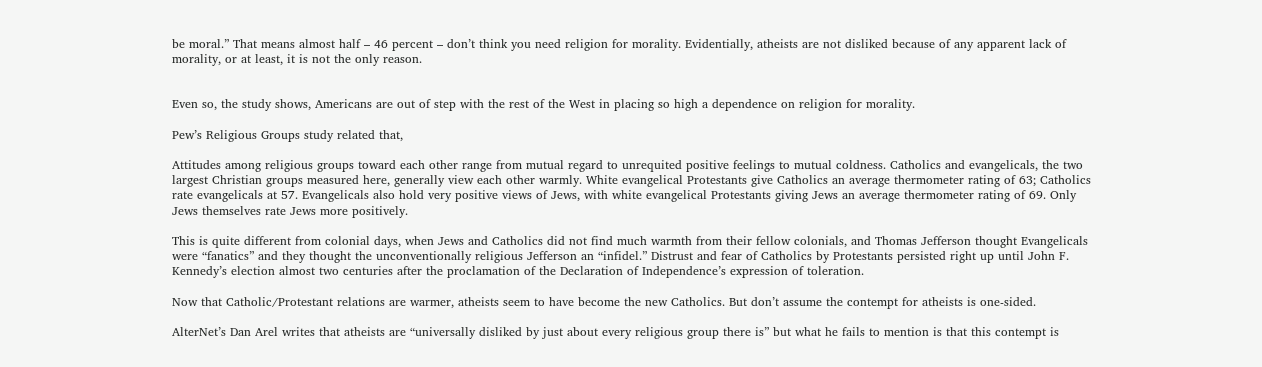be moral.” That means almost half – 46 percent – don’t think you need religion for morality. Evidentially, atheists are not disliked because of any apparent lack of morality, or at least, it is not the only reason.


Even so, the study shows, Americans are out of step with the rest of the West in placing so high a dependence on religion for morality.

Pew’s Religious Groups study related that,

Attitudes among religious groups toward each other range from mutual regard to unrequited positive feelings to mutual coldness. Catholics and evangelicals, the two largest Christian groups measured here, generally view each other warmly. White evangelical Protestants give Catholics an average thermometer rating of 63; Catholics rate evangelicals at 57. Evangelicals also hold very positive views of Jews, with white evangelical Protestants giving Jews an average thermometer rating of 69. Only Jews themselves rate Jews more positively.

This is quite different from colonial days, when Jews and Catholics did not find much warmth from their fellow colonials, and Thomas Jefferson thought Evangelicals were “fanatics” and they thought the unconventionally religious Jefferson an “infidel.” Distrust and fear of Catholics by Protestants persisted right up until John F. Kennedy’s election almost two centuries after the proclamation of the Declaration of Independence’s expression of toleration.

Now that Catholic/Protestant relations are warmer, atheists seem to have become the new Catholics. But don’t assume the contempt for atheists is one-sided.

AlterNet’s Dan Arel writes that atheists are “universally disliked by just about every religious group there is” but what he fails to mention is that this contempt is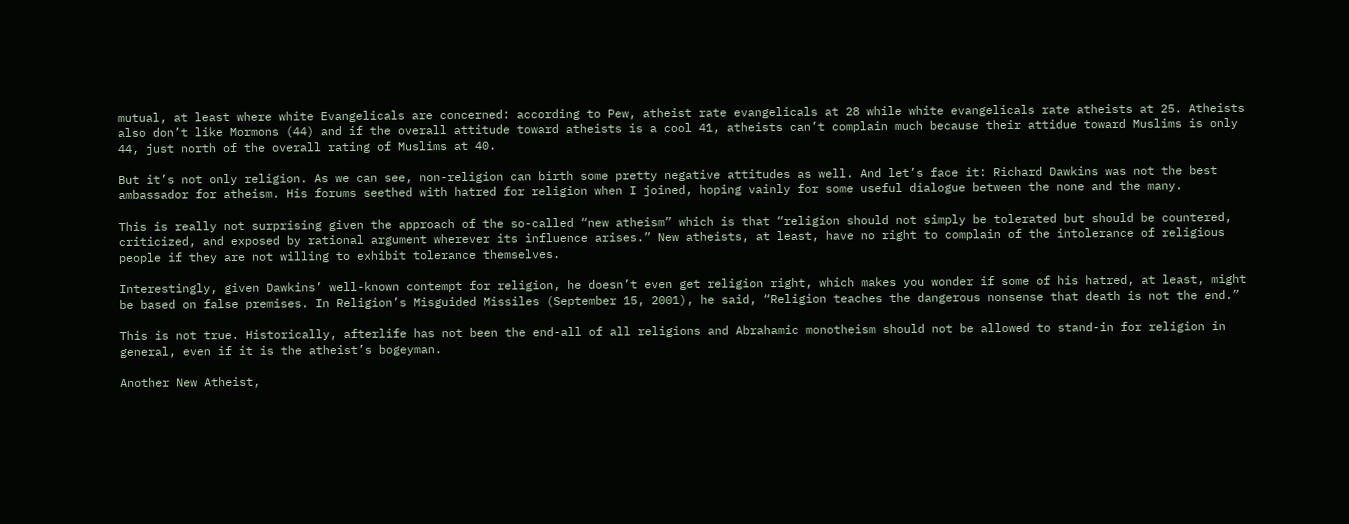mutual, at least where white Evangelicals are concerned: according to Pew, atheist rate evangelicals at 28 while white evangelicals rate atheists at 25. Atheists also don’t like Mormons (44) and if the overall attitude toward atheists is a cool 41, atheists can’t complain much because their attidue toward Muslims is only 44, just north of the overall rating of Muslims at 40.

But it’s not only religion. As we can see, non-religion can birth some pretty negative attitudes as well. And let’s face it: Richard Dawkins was not the best ambassador for atheism. His forums seethed with hatred for religion when I joined, hoping vainly for some useful dialogue between the none and the many.

This is really not surprising given the approach of the so-called “new atheism” which is that “religion should not simply be tolerated but should be countered, criticized, and exposed by rational argument wherever its influence arises.” New atheists, at least, have no right to complain of the intolerance of religious people if they are not willing to exhibit tolerance themselves.

Interestingly, given Dawkins’ well-known contempt for religion, he doesn’t even get religion right, which makes you wonder if some of his hatred, at least, might be based on false premises. In Religion’s Misguided Missiles (September 15, 2001), he said, “Religion teaches the dangerous nonsense that death is not the end.”

This is not true. Historically, afterlife has not been the end-all of all religions and Abrahamic monotheism should not be allowed to stand-in for religion in general, even if it is the atheist’s bogeyman.

Another New Atheist,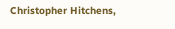Christopher Hitchens,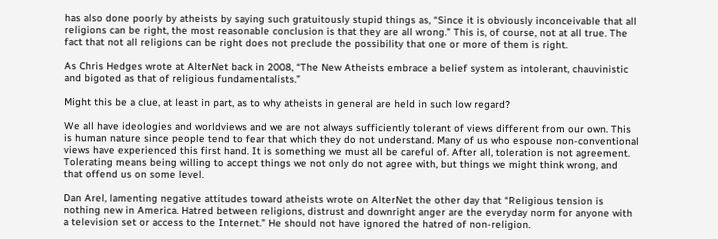has also done poorly by atheists by saying such gratuitously stupid things as, “Since it is obviously inconceivable that all religions can be right, the most reasonable conclusion is that they are all wrong.” This is, of course, not at all true. The fact that not all religions can be right does not preclude the possibility that one or more of them is right.

As Chris Hedges wrote at AlterNet back in 2008, “The New Atheists embrace a belief system as intolerant, chauvinistic and bigoted as that of religious fundamentalists.”

Might this be a clue, at least in part, as to why atheists in general are held in such low regard?

We all have ideologies and worldviews and we are not always sufficiently tolerant of views different from our own. This is human nature since people tend to fear that which they do not understand. Many of us who espouse non-conventional views have experienced this first hand. It is something we must all be careful of. After all, toleration is not agreement. Tolerating means being willing to accept things we not only do not agree with, but things we might think wrong, and that offend us on some level.

Dan Arel, lamenting negative attitudes toward atheists wrote on AlterNet the other day that “Religious tension is nothing new in America. Hatred between religions, distrust and downright anger are the everyday norm for anyone with a television set or access to the Internet.” He should not have ignored the hatred of non-religion.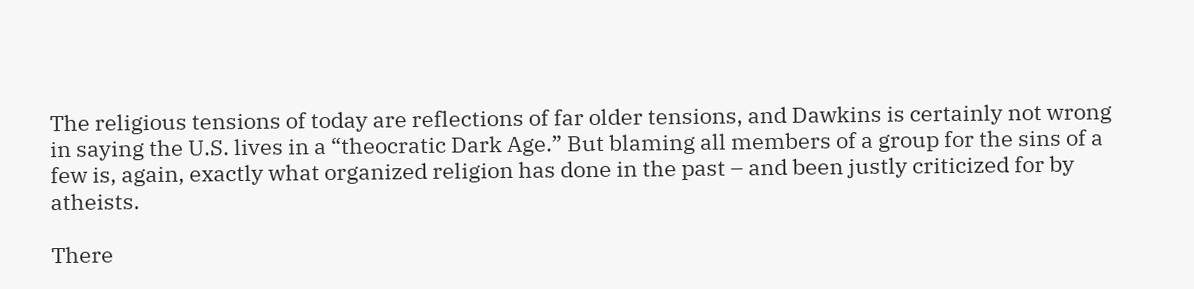The religious tensions of today are reflections of far older tensions, and Dawkins is certainly not wrong in saying the U.S. lives in a “theocratic Dark Age.” But blaming all members of a group for the sins of a few is, again, exactly what organized religion has done in the past – and been justly criticized for by atheists.

There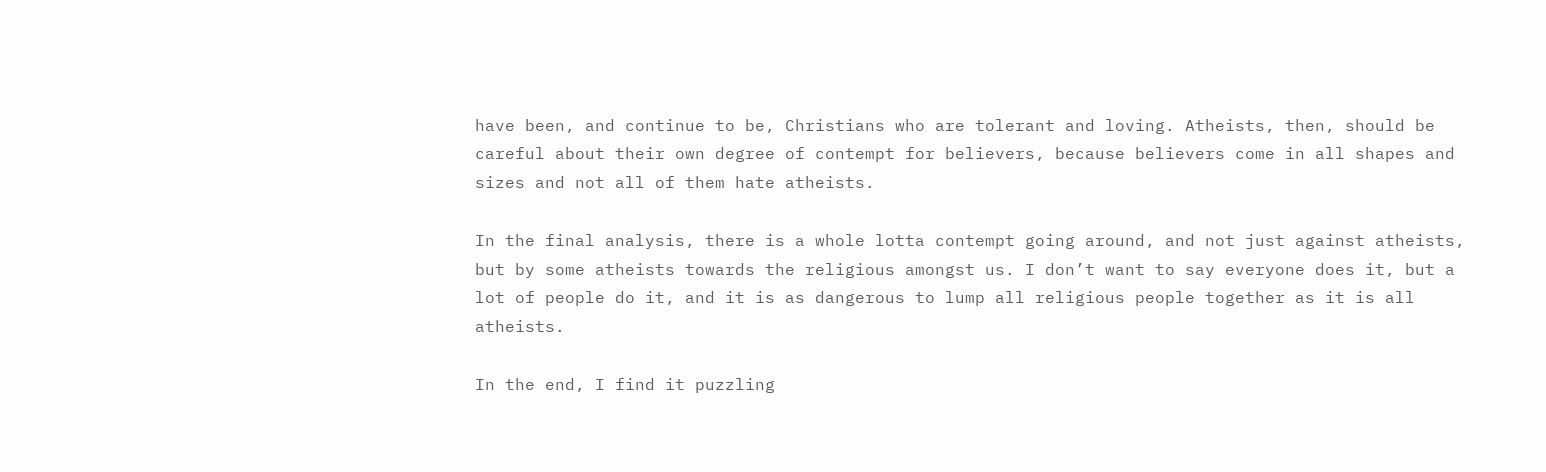have been, and continue to be, Christians who are tolerant and loving. Atheists, then, should be careful about their own degree of contempt for believers, because believers come in all shapes and sizes and not all of them hate atheists.

In the final analysis, there is a whole lotta contempt going around, and not just against atheists, but by some atheists towards the religious amongst us. I don’t want to say everyone does it, but a lot of people do it, and it is as dangerous to lump all religious people together as it is all atheists.

In the end, I find it puzzling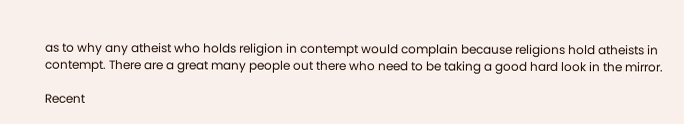as to why any atheist who holds religion in contempt would complain because religions hold atheists in contempt. There are a great many people out there who need to be taking a good hard look in the mirror.

Recent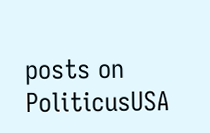posts on PoliticusUSA